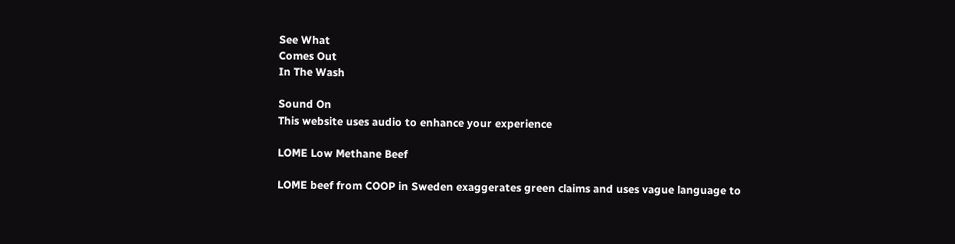See What
Comes Out
In The Wash

Sound On
This website uses audio to enhance your experience

LOME Low Methane Beef

LOME beef from COOP in Sweden exaggerates green claims and uses vague language to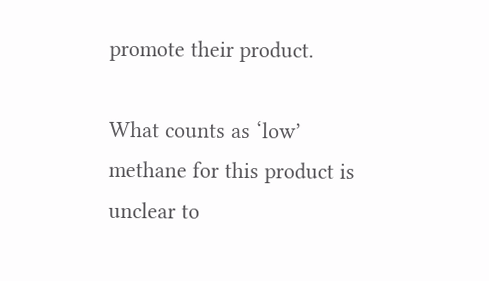promote their product.

What counts as ‘low’ methane for this product is unclear to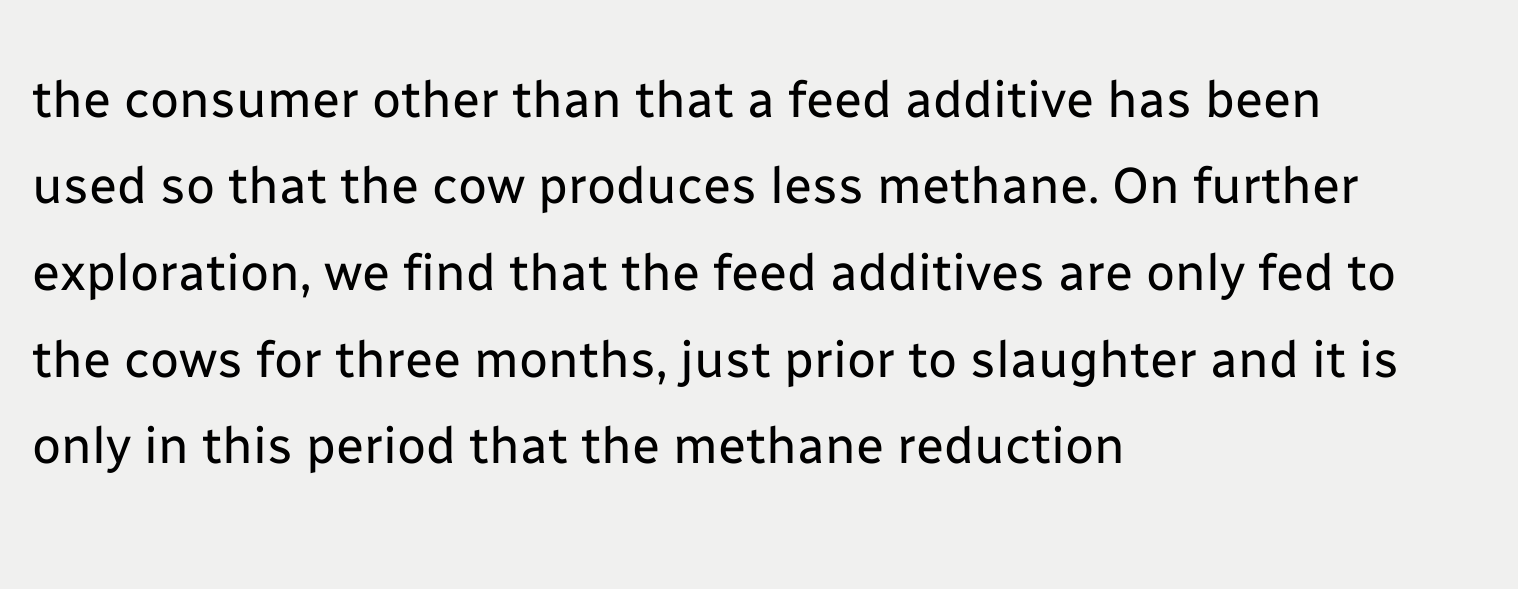the consumer other than that a feed additive has been used so that the cow produces less methane. On further exploration, we find that the feed additives are only fed to the cows for three months, just prior to slaughter and it is only in this period that the methane reduction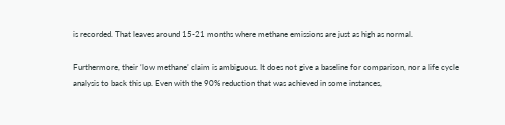is recorded. That leaves around 15-21 months where methane emissions are just as high as normal.

Furthermore, their ‘low methane’ claim is ambiguous. It does not give a baseline for comparison, nor a life cycle analysis to back this up. Even with the 90% reduction that was achieved in some instances,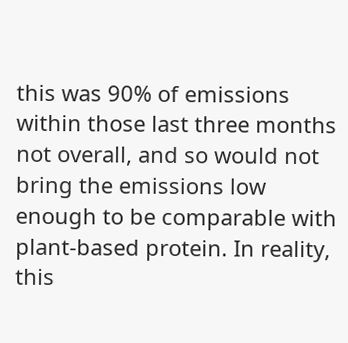this was 90% of emissions within those last three months not overall, and so would not bring the emissions low enough to be comparable with plant-based protein. In reality, this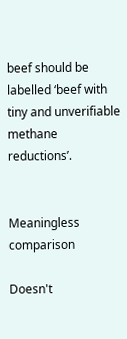beef should be labelled ‘beef with tiny and unverifiable methane reductions’.


Meaningless comparison

Doesn't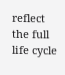reflect the full life cycle